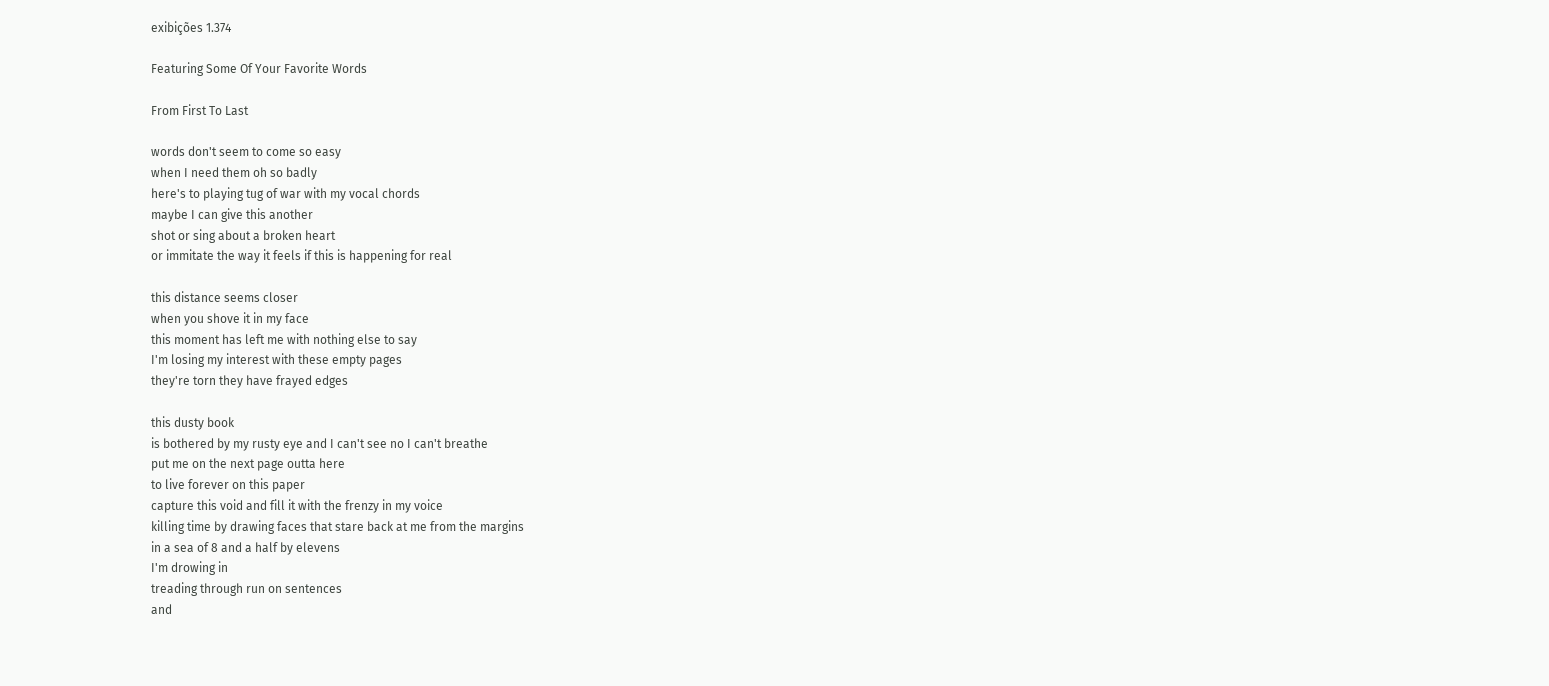exibições 1.374

Featuring Some Of Your Favorite Words

From First To Last

words don't seem to come so easy
when I need them oh so badly
here's to playing tug of war with my vocal chords
maybe I can give this another
shot or sing about a broken heart
or immitate the way it feels if this is happening for real

this distance seems closer
when you shove it in my face
this moment has left me with nothing else to say
I'm losing my interest with these empty pages
they're torn they have frayed edges

this dusty book
is bothered by my rusty eye and I can't see no I can't breathe
put me on the next page outta here
to live forever on this paper
capture this void and fill it with the frenzy in my voice
killing time by drawing faces that stare back at me from the margins
in a sea of 8 and a half by elevens
I'm drowing in
treading through run on sentences
and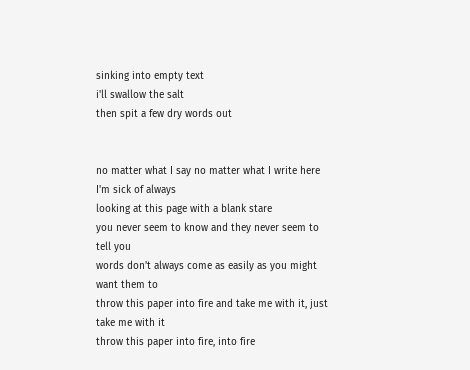sinking into empty text
i'll swallow the salt
then spit a few dry words out


no matter what I say no matter what I write here I'm sick of always
looking at this page with a blank stare
you never seem to know and they never seem to tell you
words don't always come as easily as you might want them to
throw this paper into fire and take me with it, just take me with it
throw this paper into fire, into fire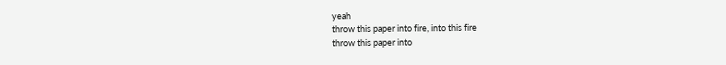yeah
throw this paper into fire, into this fire
throw this paper into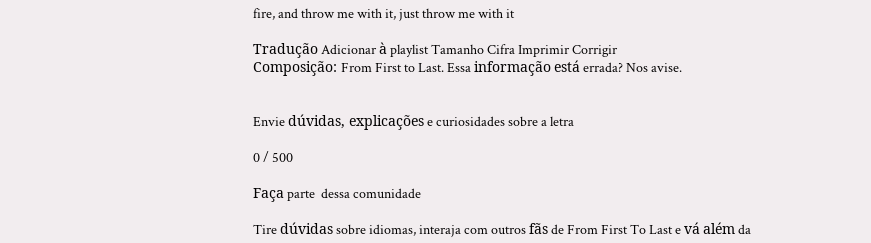fire, and throw me with it, just throw me with it

Tradução Adicionar à playlist Tamanho Cifra Imprimir Corrigir
Composição: From First to Last. Essa informação está errada? Nos avise.


Envie dúvidas, explicações e curiosidades sobre a letra

0 / 500

Faça parte  dessa comunidade

Tire dúvidas sobre idiomas, interaja com outros fãs de From First To Last e vá além da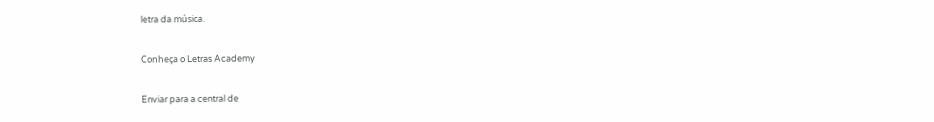letra da música.

Conheça o Letras Academy

Enviar para a central de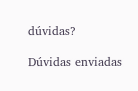dúvidas?

Dúvidas enviadas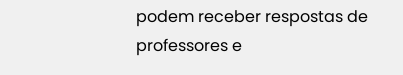podem receber respostas de professores e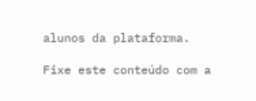alunos da plataforma.

Fixe este conteúdo com a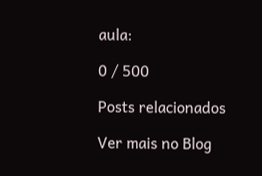aula:

0 / 500

Posts relacionados

Ver mais no Blog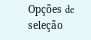Opções de seleção